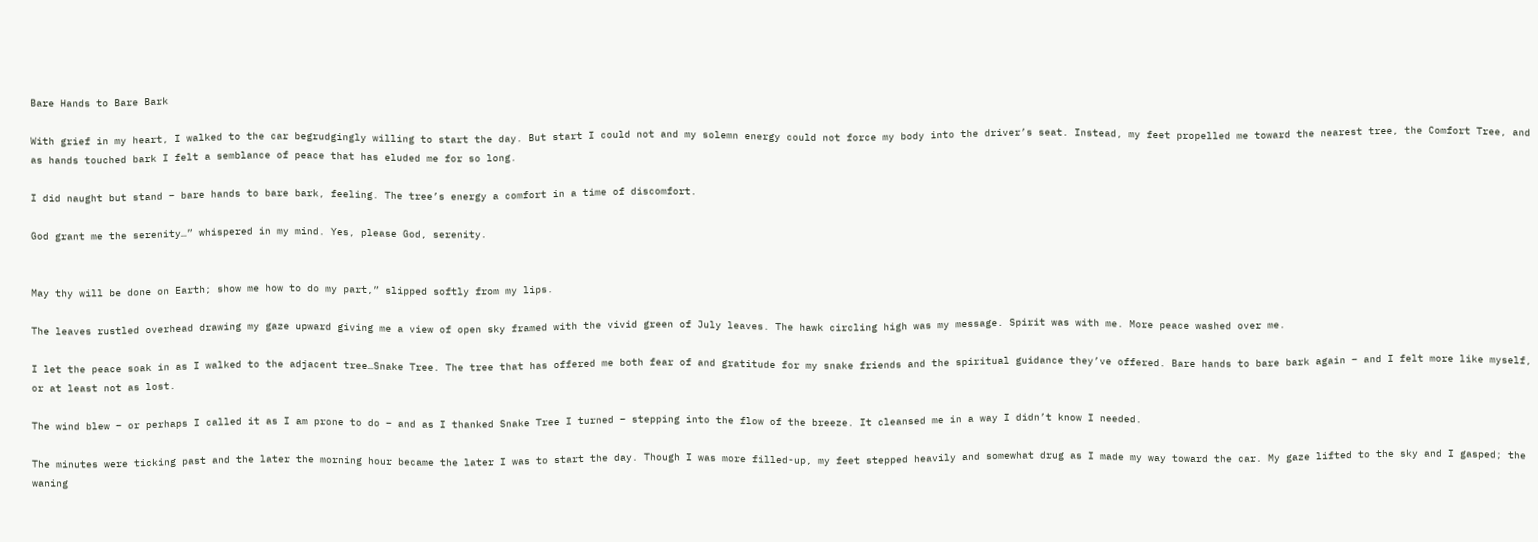Bare Hands to Bare Bark

With grief in my heart, I walked to the car begrudgingly willing to start the day. But start I could not and my solemn energy could not force my body into the driver’s seat. Instead, my feet propelled me toward the nearest tree, the Comfort Tree, and as hands touched bark I felt a semblance of peace that has eluded me for so long.

I did naught but stand – bare hands to bare bark, feeling. The tree’s energy a comfort in a time of discomfort.

God grant me the serenity…” whispered in my mind. Yes, please God, serenity.


May thy will be done on Earth; show me how to do my part,” slipped softly from my lips.

The leaves rustled overhead drawing my gaze upward giving me a view of open sky framed with the vivid green of July leaves. The hawk circling high was my message. Spirit was with me. More peace washed over me.

I let the peace soak in as I walked to the adjacent tree…Snake Tree. The tree that has offered me both fear of and gratitude for my snake friends and the spiritual guidance they’ve offered. Bare hands to bare bark again – and I felt more like myself, or at least not as lost.

The wind blew – or perhaps I called it as I am prone to do – and as I thanked Snake Tree I turned – stepping into the flow of the breeze. It cleansed me in a way I didn’t know I needed.

The minutes were ticking past and the later the morning hour became the later I was to start the day. Though I was more filled-up, my feet stepped heavily and somewhat drug as I made my way toward the car. My gaze lifted to the sky and I gasped; the waning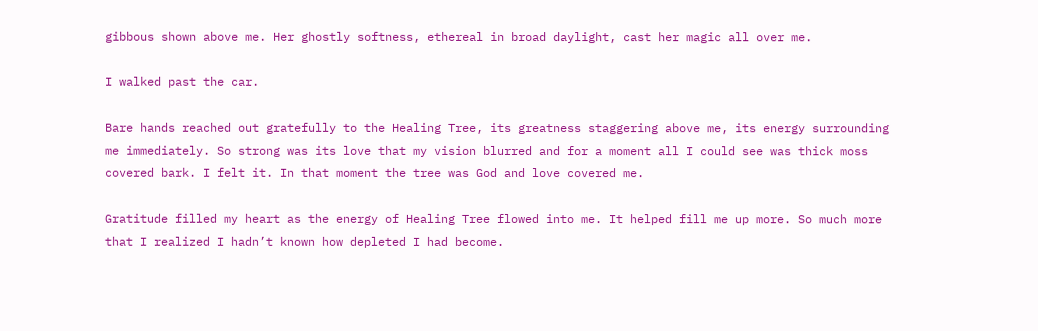gibbous shown above me. Her ghostly softness, ethereal in broad daylight, cast her magic all over me.

I walked past the car.

Bare hands reached out gratefully to the Healing Tree, its greatness staggering above me, its energy surrounding me immediately. So strong was its love that my vision blurred and for a moment all I could see was thick moss covered bark. I felt it. In that moment the tree was God and love covered me.

Gratitude filled my heart as the energy of Healing Tree flowed into me. It helped fill me up more. So much more that I realized I hadn’t known how depleted I had become.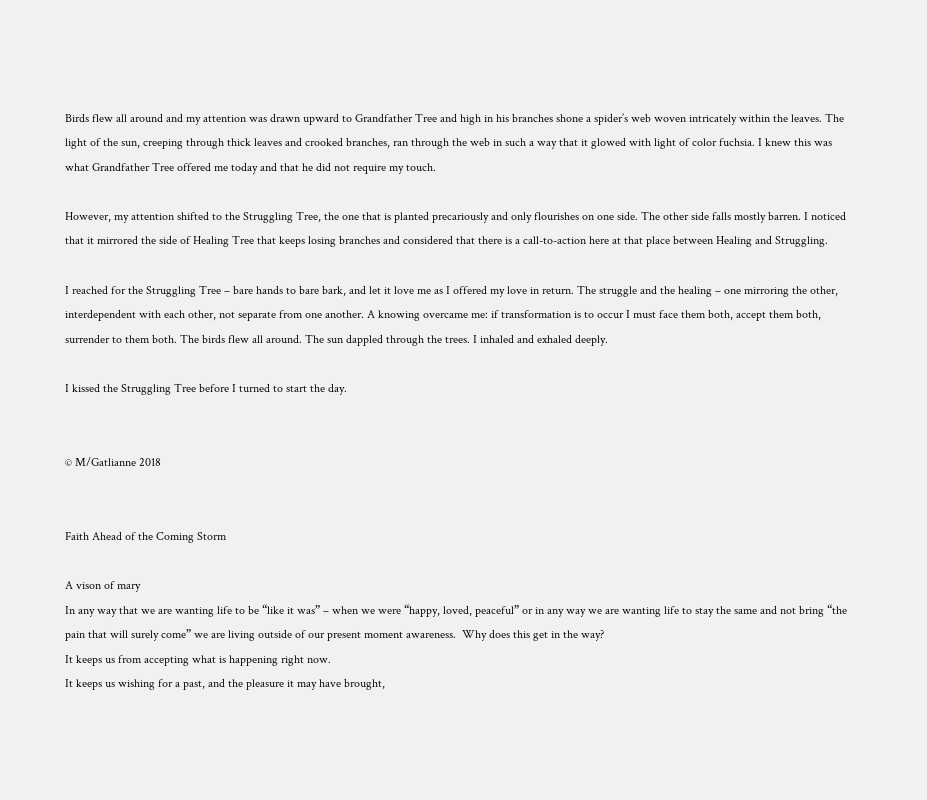Birds flew all around and my attention was drawn upward to Grandfather Tree and high in his branches shone a spider’s web woven intricately within the leaves. The light of the sun, creeping through thick leaves and crooked branches, ran through the web in such a way that it glowed with light of color fuchsia. I knew this was what Grandfather Tree offered me today and that he did not require my touch.

However, my attention shifted to the Struggling Tree, the one that is planted precariously and only flourishes on one side. The other side falls mostly barren. I noticed that it mirrored the side of Healing Tree that keeps losing branches and considered that there is a call-to-action here at that place between Healing and Struggling.

I reached for the Struggling Tree – bare hands to bare bark, and let it love me as I offered my love in return. The struggle and the healing – one mirroring the other, interdependent with each other, not separate from one another. A knowing overcame me: if transformation is to occur I must face them both, accept them both, surrender to them both. The birds flew all around. The sun dappled through the trees. I inhaled and exhaled deeply.

I kissed the Struggling Tree before I turned to start the day.


© M/Gatlianne 2018


Faith Ahead of the Coming Storm

A vison of mary
In any way that we are wanting life to be “like it was” – when we were “happy, loved, peaceful” or in any way we are wanting life to stay the same and not bring “the pain that will surely come” we are living outside of our present moment awareness.  Why does this get in the way?
It keeps us from accepting what is happening right now.
It keeps us wishing for a past, and the pleasure it may have brought,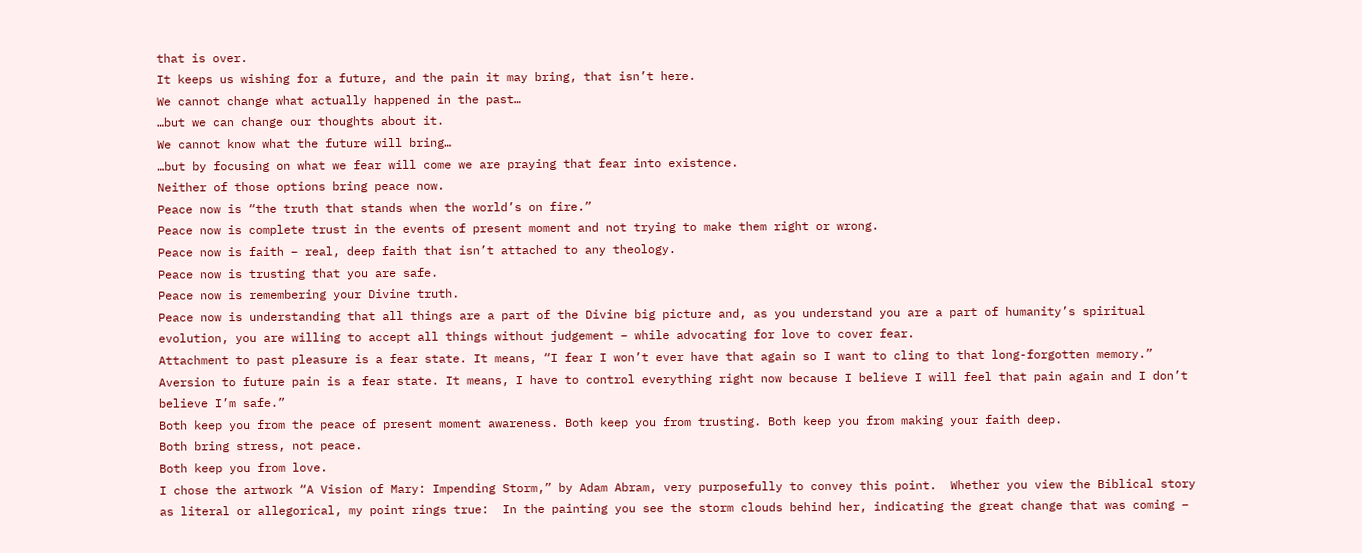that is over.
It keeps us wishing for a future, and the pain it may bring, that isn’t here.
We cannot change what actually happened in the past…
…but we can change our thoughts about it.
We cannot know what the future will bring…
…but by focusing on what we fear will come we are praying that fear into existence.
Neither of those options bring peace now.
Peace now is “the truth that stands when the world’s on fire.”
Peace now is complete trust in the events of present moment and not trying to make them right or wrong.
Peace now is faith – real, deep faith that isn’t attached to any theology.
Peace now is trusting that you are safe.
Peace now is remembering your Divine truth.
Peace now is understanding that all things are a part of the Divine big picture and, as you understand you are a part of humanity’s spiritual evolution, you are willing to accept all things without judgement – while advocating for love to cover fear.
Attachment to past pleasure is a fear state. It means, “I fear I won’t ever have that again so I want to cling to that long-forgotten memory.”
Aversion to future pain is a fear state. It means, I have to control everything right now because I believe I will feel that pain again and I don’t believe I’m safe.”
Both keep you from the peace of present moment awareness. Both keep you from trusting. Both keep you from making your faith deep.
Both bring stress, not peace.
Both keep you from love.
I chose the artwork “A Vision of Mary: Impending Storm,” by Adam Abram, very purposefully to convey this point.  Whether you view the Biblical story as literal or allegorical, my point rings true:  In the painting you see the storm clouds behind her, indicating the great change that was coming –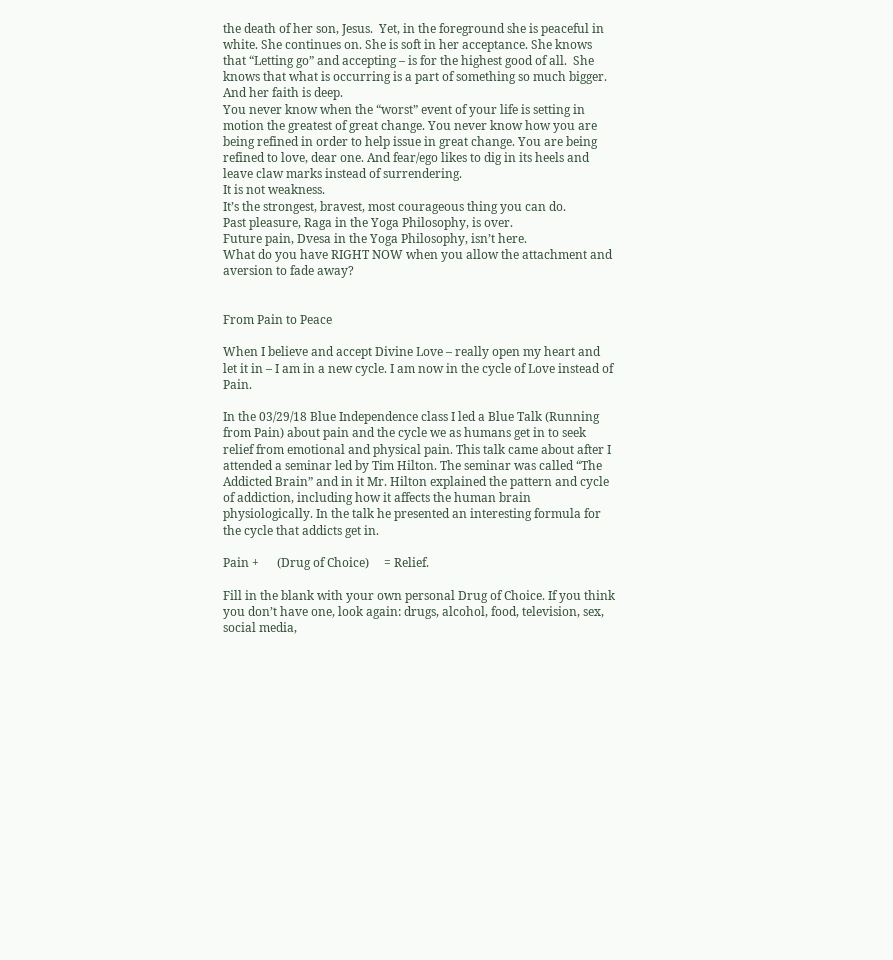the death of her son, Jesus.  Yet, in the foreground she is peaceful in white. She continues on. She is soft in her acceptance. She knows that “Letting go” and accepting – is for the highest good of all.  She knows that what is occurring is a part of something so much bigger. And her faith is deep.
You never know when the “worst” event of your life is setting in motion the greatest of great change. You never know how you are being refined in order to help issue in great change. You are being refined to love, dear one. And fear/ego likes to dig in its heels and leave claw marks instead of surrendering.
It is not weakness.
It’s the strongest, bravest, most courageous thing you can do.
Past pleasure, Raga in the Yoga Philosophy, is over.
Future pain, Dvesa in the Yoga Philosophy, isn’t here.
What do you have RIGHT NOW when you allow the attachment and aversion to fade away?


From Pain to Peace

When I believe and accept Divine Love – really open my heart and let it in – I am in a new cycle. I am now in the cycle of Love instead of Pain.

In the 03/29/18 Blue Independence class I led a Blue Talk (Running from Pain) about pain and the cycle we as humans get in to seek relief from emotional and physical pain. This talk came about after I attended a seminar led by Tim Hilton. The seminar was called “The Addicted Brain” and in it Mr. Hilton explained the pattern and cycle of addiction, including how it affects the human brain physiologically. In the talk he presented an interesting formula for the cycle that addicts get in.

Pain +      (Drug of Choice)     = Relief.

Fill in the blank with your own personal Drug of Choice. If you think you don’t have one, look again: drugs, alcohol, food, television, sex, social media,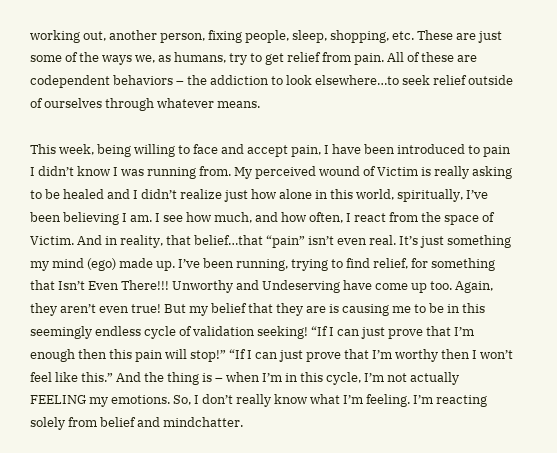working out, another person, fixing people, sleep, shopping, etc. These are just some of the ways we, as humans, try to get relief from pain. All of these are codependent behaviors – the addiction to look elsewhere…to seek relief outside of ourselves through whatever means.

This week, being willing to face and accept pain, I have been introduced to pain I didn’t know I was running from. My perceived wound of Victim is really asking to be healed and I didn’t realize just how alone in this world, spiritually, I’ve been believing I am. I see how much, and how often, I react from the space of Victim. And in reality, that belief…that “pain” isn’t even real. It’s just something my mind (ego) made up. I’ve been running, trying to find relief, for something that Isn’t Even There!!! Unworthy and Undeserving have come up too. Again, they aren’t even true! But my belief that they are is causing me to be in this seemingly endless cycle of validation seeking! “If I can just prove that I’m enough then this pain will stop!” “If I can just prove that I’m worthy then I won’t feel like this.” And the thing is – when I’m in this cycle, I’m not actually FEELING my emotions. So, I don’t really know what I’m feeling. I’m reacting solely from belief and mindchatter.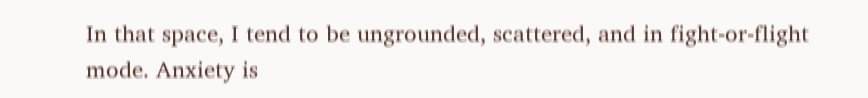In that space, I tend to be ungrounded, scattered, and in fight-or-flight mode. Anxiety is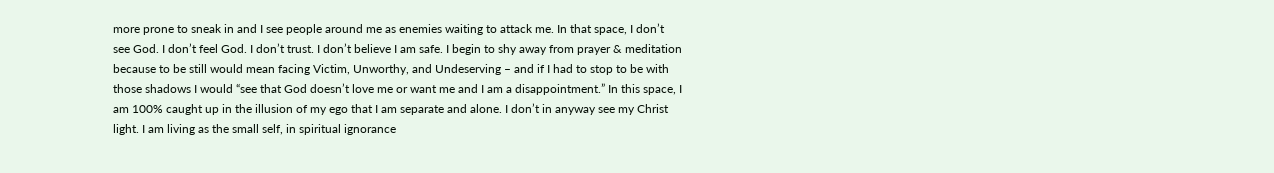more prone to sneak in and I see people around me as enemies waiting to attack me. In that space, I don’t see God. I don’t feel God. I don’t trust. I don’t believe I am safe. I begin to shy away from prayer & meditation because to be still would mean facing Victim, Unworthy, and Undeserving – and if I had to stop to be with those shadows I would “see that God doesn’t love me or want me and I am a disappointment.” In this space, I am 100% caught up in the illusion of my ego that I am separate and alone. I don’t in anyway see my Christ light. I am living as the small self, in spiritual ignorance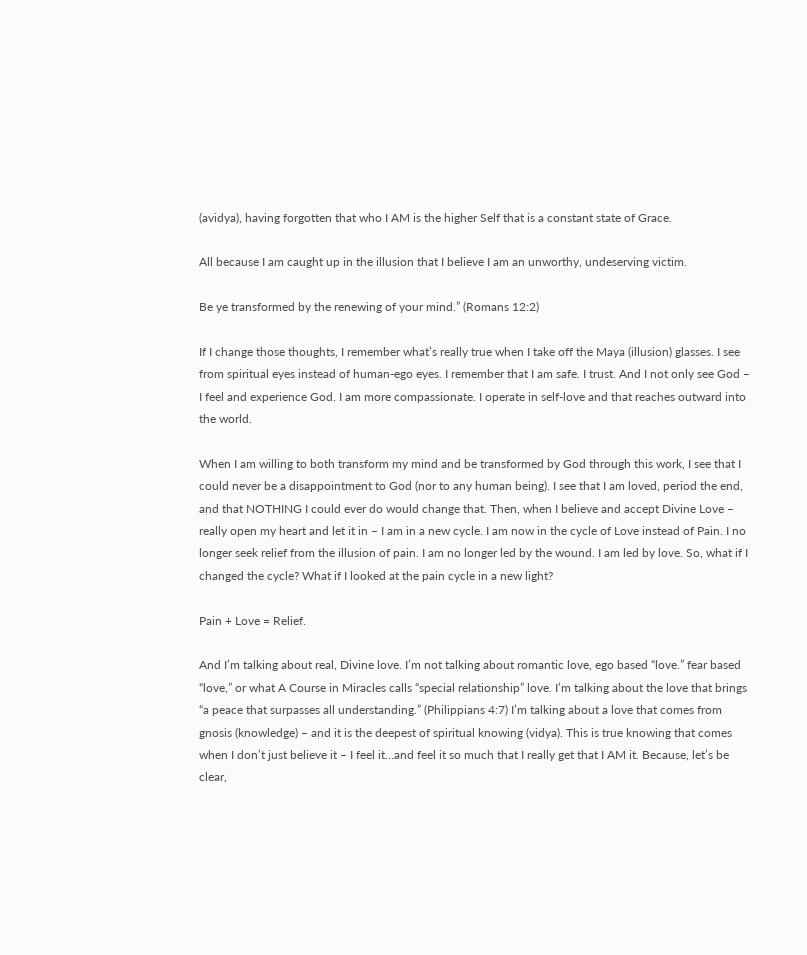(avidya), having forgotten that who I AM is the higher Self that is a constant state of Grace.

All because I am caught up in the illusion that I believe I am an unworthy, undeserving victim.

Be ye transformed by the renewing of your mind.” (Romans 12:2)

If I change those thoughts, I remember what’s really true when I take off the Maya (illusion) glasses. I see from spiritual eyes instead of human-ego eyes. I remember that I am safe. I trust. And I not only see God – I feel and experience God. I am more compassionate. I operate in self-love and that reaches outward into the world.

When I am willing to both transform my mind and be transformed by God through this work, I see that I could never be a disappointment to God (nor to any human being). I see that I am loved, period the end, and that NOTHING I could ever do would change that. Then, when I believe and accept Divine Love – really open my heart and let it in – I am in a new cycle. I am now in the cycle of Love instead of Pain. I no longer seek relief from the illusion of pain. I am no longer led by the wound. I am led by love. So, what if I changed the cycle? What if I looked at the pain cycle in a new light?

Pain + Love = Relief.

And I’m talking about real, Divine love. I’m not talking about romantic love, ego based “love.” fear based “love,” or what A Course in Miracles calls “special relationship” love. I’m talking about the love that brings “a peace that surpasses all understanding.” (Philippians 4:7) I’m talking about a love that comes from gnosis (knowledge) – and it is the deepest of spiritual knowing (vidya). This is true knowing that comes when I don’t just believe it – I feel it…and feel it so much that I really get that I AM it. Because, let’s be clear,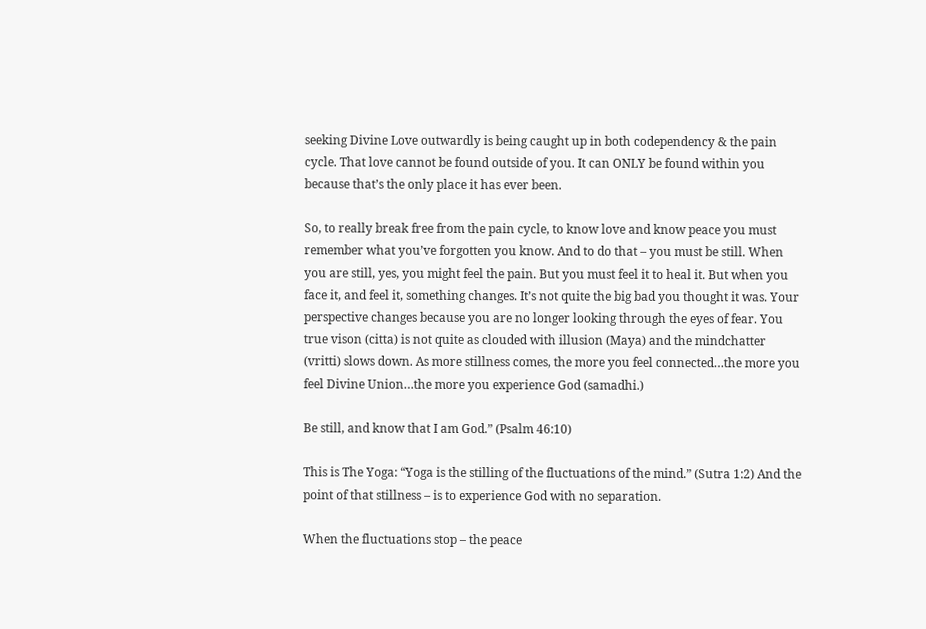seeking Divine Love outwardly is being caught up in both codependency & the pain cycle. That love cannot be found outside of you. It can ONLY be found within you because that’s the only place it has ever been.

So, to really break free from the pain cycle, to know love and know peace you must remember what you’ve forgotten you know. And to do that – you must be still. When you are still, yes, you might feel the pain. But you must feel it to heal it. But when you face it, and feel it, something changes. It’s not quite the big bad you thought it was. Your perspective changes because you are no longer looking through the eyes of fear. You true vison (citta) is not quite as clouded with illusion (Maya) and the mindchatter (vritti) slows down. As more stillness comes, the more you feel connected…the more you feel Divine Union…the more you experience God (samadhi.)

Be still, and know that I am God.” (Psalm 46:10)

This is The Yoga: “Yoga is the stilling of the fluctuations of the mind.” (Sutra 1:2) And the point of that stillness – is to experience God with no separation.

When the fluctuations stop – the peace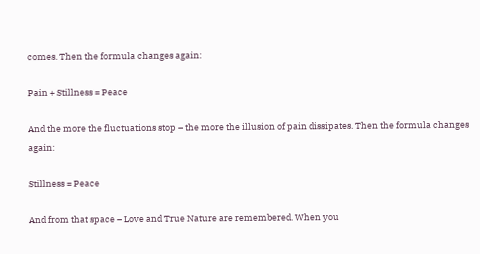comes. Then the formula changes again:

Pain + Stillness = Peace

And the more the fluctuations stop – the more the illusion of pain dissipates. Then the formula changes again:

Stillness = Peace

And from that space – Love and True Nature are remembered. When you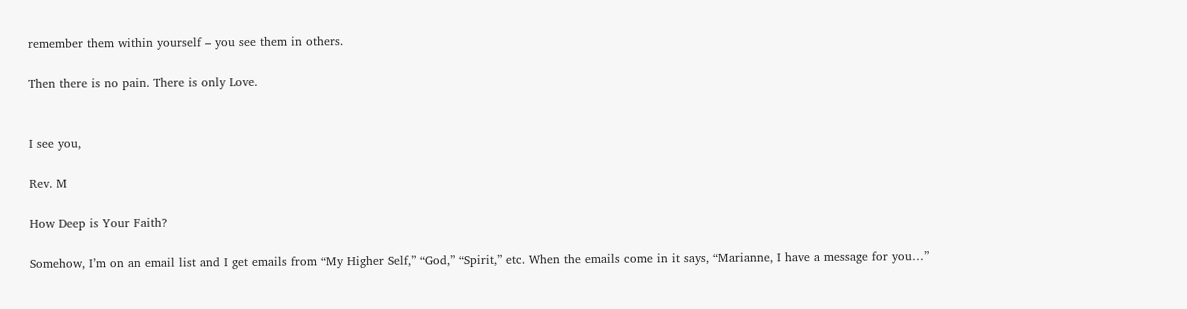remember them within yourself – you see them in others.

Then there is no pain. There is only Love.


I see you,

Rev. M

How Deep is Your Faith?

Somehow, I’m on an email list and I get emails from “My Higher Self,” “God,” “Spirit,” etc. When the emails come in it says, “Marianne, I have a message for you…”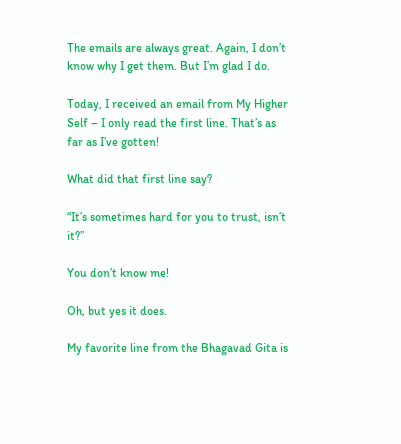The emails are always great. Again, I don’t know why I get them. But I’m glad I do.

Today, I received an email from My Higher Self – I only read the first line. That’s as far as I’ve gotten!

What did that first line say?

“It’s sometimes hard for you to trust, isn’t it?”

You don’t know me!

Oh, but yes it does.

My favorite line from the Bhagavad Gita is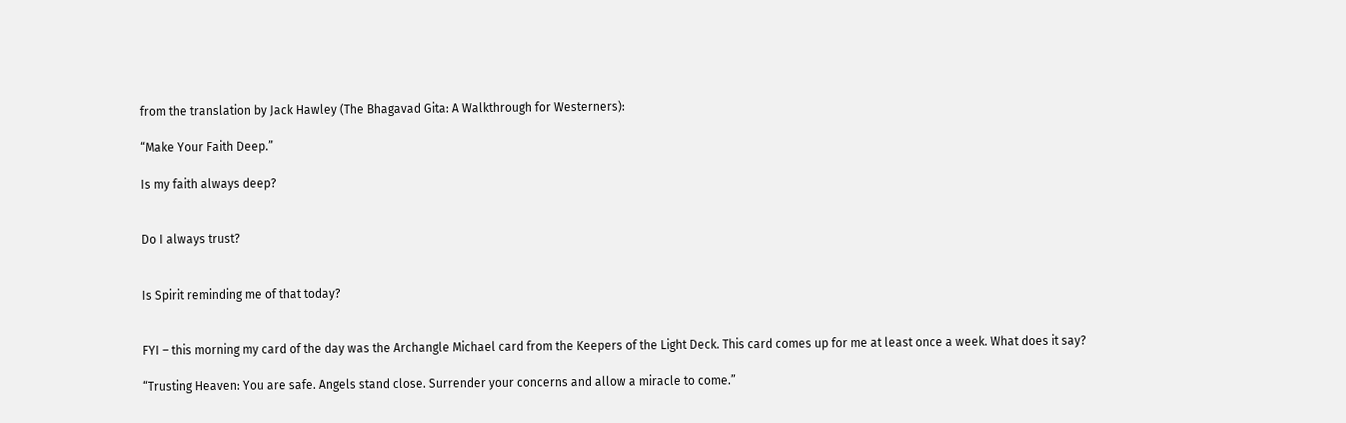from the translation by Jack Hawley (The Bhagavad Gita: A Walkthrough for Westerners):

“Make Your Faith Deep.”

Is my faith always deep?


Do I always trust?


Is Spirit reminding me of that today?


FYI – this morning my card of the day was the Archangle Michael card from the Keepers of the Light Deck. This card comes up for me at least once a week. What does it say?

“Trusting Heaven: You are safe. Angels stand close. Surrender your concerns and allow a miracle to come.”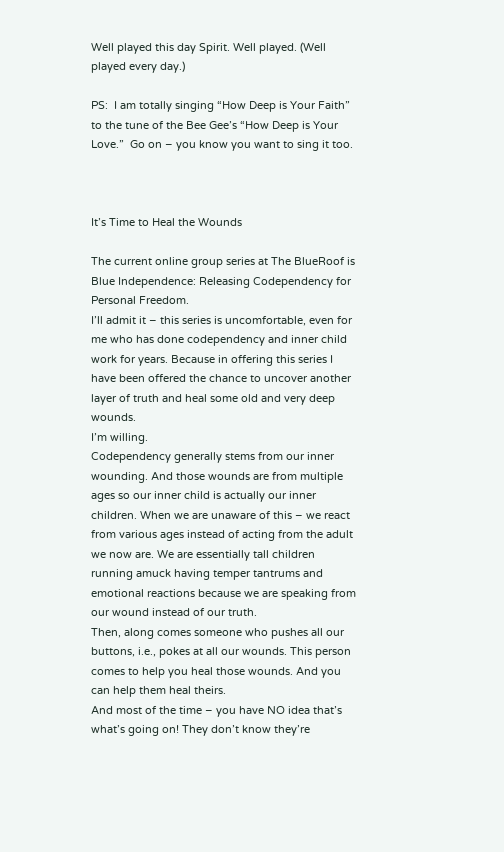Well played this day Spirit. Well played. (Well played every day.)

PS:  I am totally singing “How Deep is Your Faith” to the tune of the Bee Gee’s “How Deep is Your Love.”  Go on – you know you want to sing it too.



It’s Time to Heal the Wounds

The current online group series at The BlueRoof is Blue Independence: Releasing Codependency for Personal Freedom.
I’ll admit it – this series is uncomfortable, even for me who has done codependency and inner child work for years. Because in offering this series I have been offered the chance to uncover another layer of truth and heal some old and very deep wounds.
I’m willing.
Codependency generally stems from our inner wounding. And those wounds are from multiple ages so our inner child is actually our inner children. When we are unaware of this – we react from various ages instead of acting from the adult we now are. We are essentially tall children running amuck having temper tantrums and emotional reactions because we are speaking from our wound instead of our truth.
Then, along comes someone who pushes all our buttons, i.e., pokes at all our wounds. This person comes to help you heal those wounds. And you can help them heal theirs.
And most of the time – you have NO idea that’s what’s going on! They don’t know they’re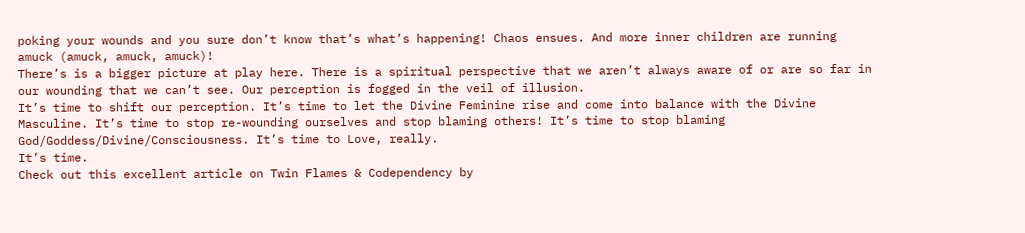poking your wounds and you sure don’t know that’s what’s happening! Chaos ensues. And more inner children are running amuck (amuck, amuck, amuck)!
There’s is a bigger picture at play here. There is a spiritual perspective that we aren’t always aware of or are so far in our wounding that we can’t see. Our perception is fogged in the veil of illusion.
It’s time to shift our perception. It’s time to let the Divine Feminine rise and come into balance with the Divine Masculine. It’s time to stop re-wounding ourselves and stop blaming others! It’s time to stop blaming God/Goddess/Divine/Consciousness. It’s time to Love, really.
It’s time.
Check out this excellent article on Twin Flames & Codependency by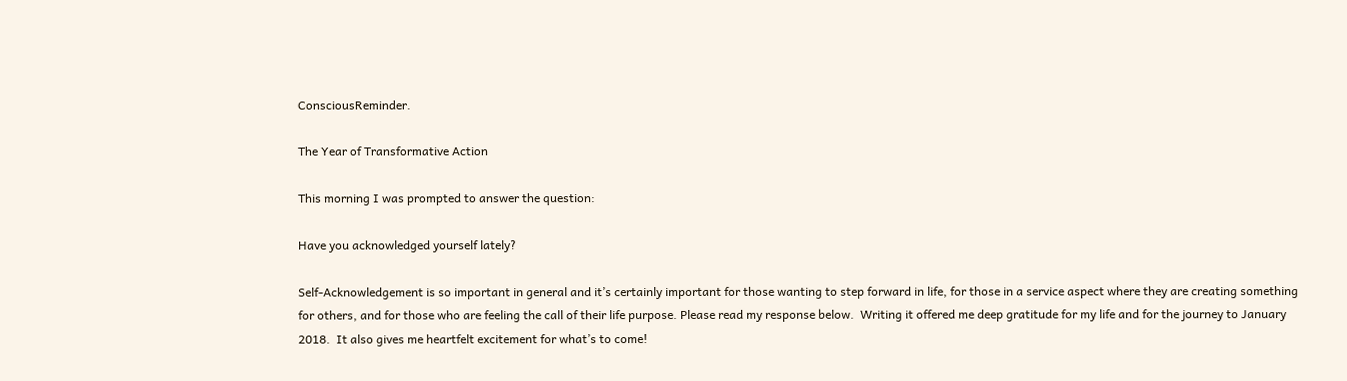ConsciousReminder.

The Year of Transformative Action

This morning I was prompted to answer the question:

Have you acknowledged yourself lately?

Self-Acknowledgement is so important in general and it’s certainly important for those wanting to step forward in life, for those in a service aspect where they are creating something for others, and for those who are feeling the call of their life purpose. Please read my response below.  Writing it offered me deep gratitude for my life and for the journey to January 2018.  It also gives me heartfelt excitement for what’s to come!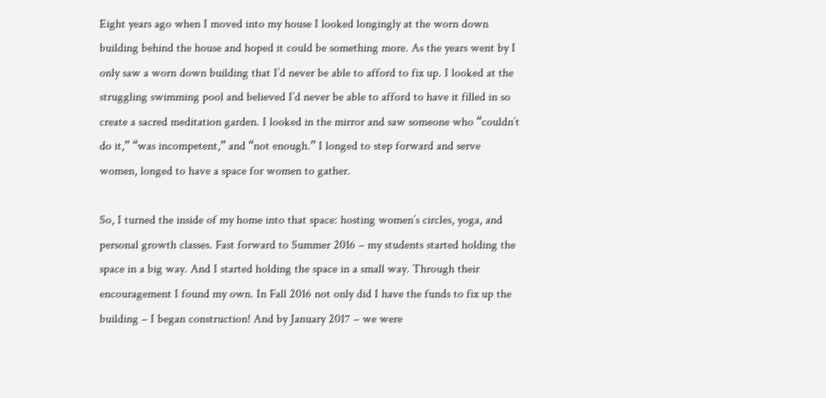Eight years ago when I moved into my house I looked longingly at the worn down building behind the house and hoped it could be something more. As the years went by I only saw a worn down building that I’d never be able to afford to fix up. I looked at the struggling swimming pool and believed I’d never be able to afford to have it filled in so create a sacred meditation garden. I looked in the mirror and saw someone who “couldn’t do it,” “was incompetent,” and “not enough.” I longed to step forward and serve women, longed to have a space for women to gather.

So, I turned the inside of my home into that space: hosting women’s circles, yoga, and personal growth classes. Fast forward to Summer 2016 – my students started holding the space in a big way. And I started holding the space in a small way. Through their encouragement I found my own. In Fall 2016 not only did I have the funds to fix up the building – I began construction! And by January 2017 – we were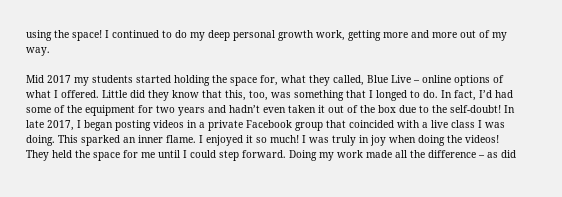using the space! I continued to do my deep personal growth work, getting more and more out of my way.

Mid 2017 my students started holding the space for, what they called, Blue Live – online options of what I offered. Little did they know that this, too, was something that I longed to do. In fact, I’d had some of the equipment for two years and hadn’t even taken it out of the box due to the self-doubt! In late 2017, I began posting videos in a private Facebook group that coincided with a live class I was doing. This sparked an inner flame. I enjoyed it so much! I was truly in joy when doing the videos! They held the space for me until I could step forward. Doing my work made all the difference – as did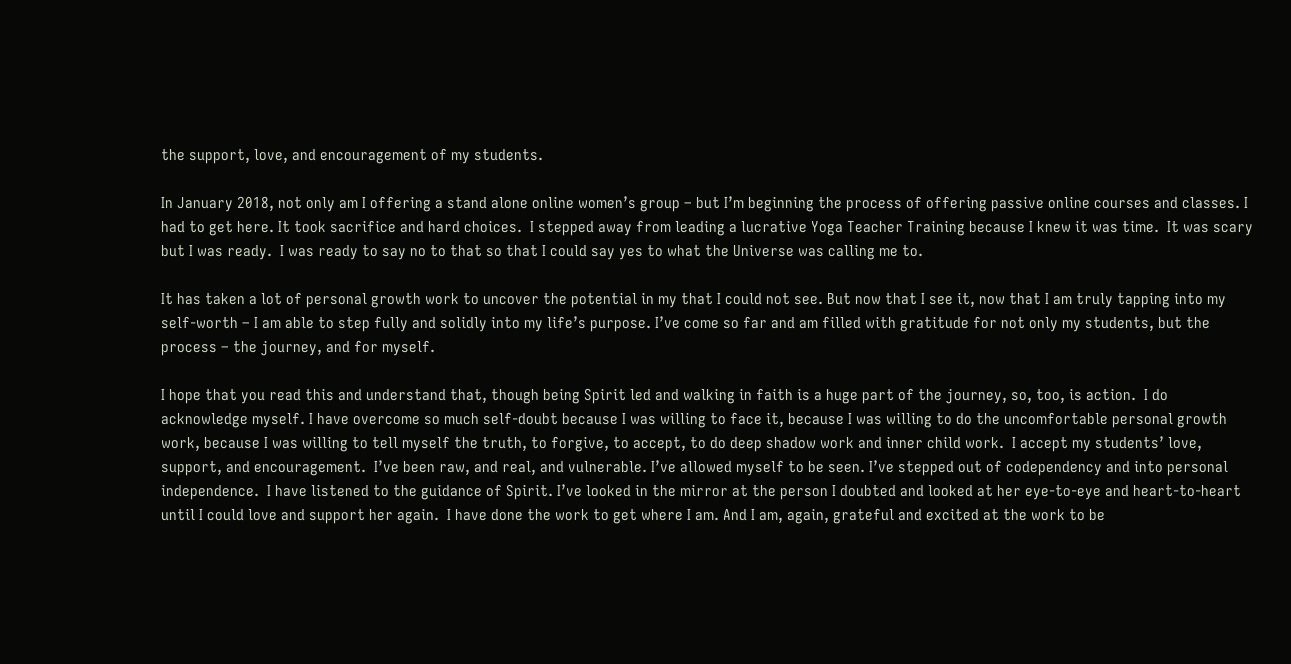the support, love, and encouragement of my students.

In January 2018, not only am I offering a stand alone online women’s group – but I’m beginning the process of offering passive online courses and classes. I had to get here. It took sacrifice and hard choices.  I stepped away from leading a lucrative Yoga Teacher Training because I knew it was time.  It was scary but I was ready.  I was ready to say no to that so that I could say yes to what the Universe was calling me to.

It has taken a lot of personal growth work to uncover the potential in my that I could not see. But now that I see it, now that I am truly tapping into my self-worth – I am able to step fully and solidly into my life’s purpose. I’ve come so far and am filled with gratitude for not only my students, but the process – the journey, and for myself.

I hope that you read this and understand that, though being Spirit led and walking in faith is a huge part of the journey, so, too, is action.  I do acknowledge myself. I have overcome so much self-doubt because I was willing to face it, because I was willing to do the uncomfortable personal growth work, because I was willing to tell myself the truth, to forgive, to accept, to do deep shadow work and inner child work.  I accept my students’ love, support, and encouragement.  I’ve been raw, and real, and vulnerable. I’ve allowed myself to be seen. I’ve stepped out of codependency and into personal independence.  I have listened to the guidance of Spirit. I’ve looked in the mirror at the person I doubted and looked at her eye-to-eye and heart-to-heart until I could love and support her again.  I have done the work to get where I am. And I am, again, grateful and excited at the work to be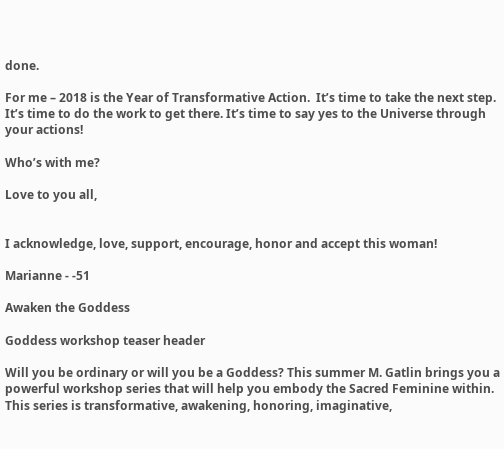done.

For me – 2018 is the Year of Transformative Action.  It’s time to take the next step. It’s time to do the work to get there. It’s time to say yes to the Universe through your actions!

Who’s with me?

Love to you all,


I acknowledge, love, support, encourage, honor and accept this woman!

Marianne - -51

Awaken the Goddess

Goddess workshop teaser header

Will you be ordinary or will you be a Goddess? This summer M. Gatlin brings you a powerful workshop series that will help you embody the Sacred Feminine within. This series is transformative, awakening, honoring, imaginative,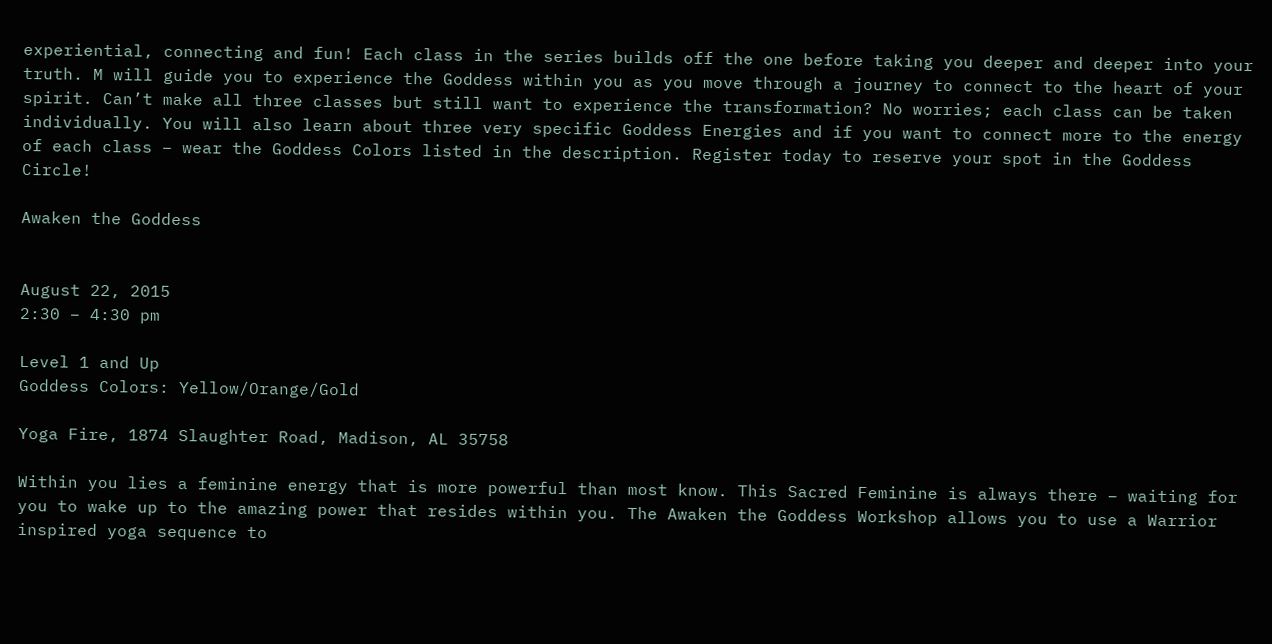experiential, connecting and fun! Each class in the series builds off the one before taking you deeper and deeper into your truth. M will guide you to experience the Goddess within you as you move through a journey to connect to the heart of your spirit. Can’t make all three classes but still want to experience the transformation? No worries; each class can be taken individually. You will also learn about three very specific Goddess Energies and if you want to connect more to the energy of each class – wear the Goddess Colors listed in the description. Register today to reserve your spot in the Goddess Circle!

Awaken the Goddess


August 22, 2015
2:30 – 4:30 pm

Level 1 and Up
Goddess Colors: Yellow/Orange/Gold

Yoga Fire, 1874 Slaughter Road, Madison, AL 35758

Within you lies a feminine energy that is more powerful than most know. This Sacred Feminine is always there – waiting for you to wake up to the amazing power that resides within you. The Awaken the Goddess Workshop allows you to use a Warrior inspired yoga sequence to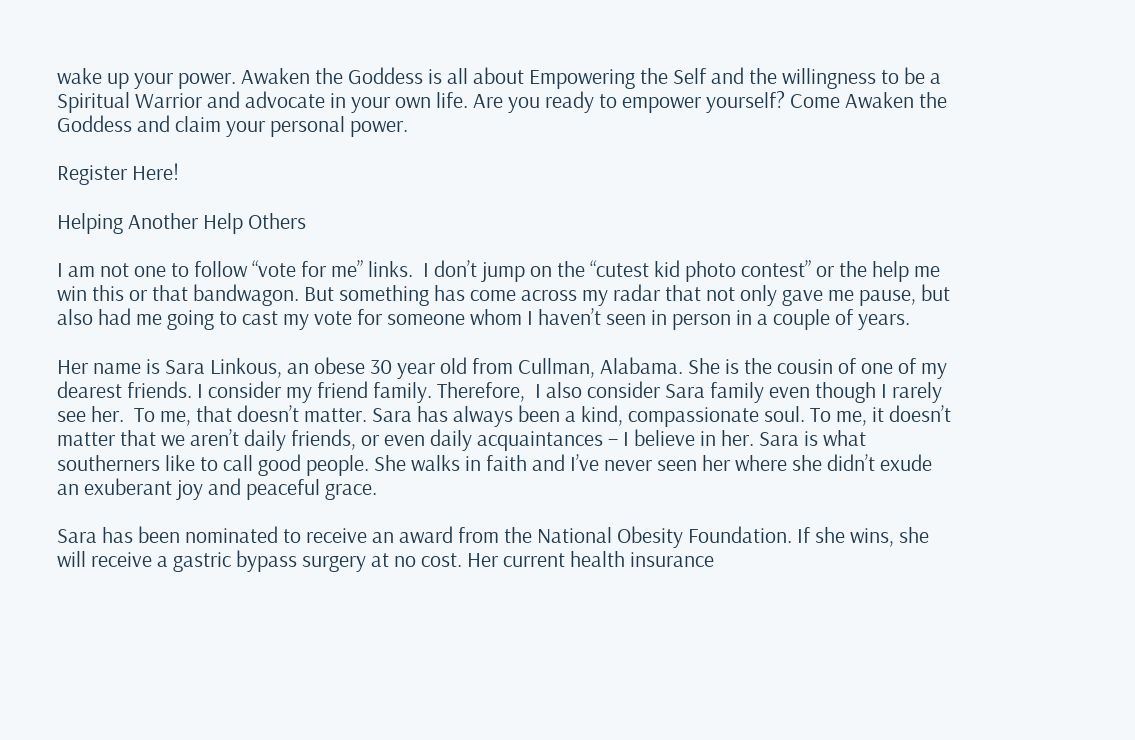wake up your power. Awaken the Goddess is all about Empowering the Self and the willingness to be a Spiritual Warrior and advocate in your own life. Are you ready to empower yourself? Come Awaken the Goddess and claim your personal power.

Register Here!

Helping Another Help Others

I am not one to follow “vote for me” links.  I don’t jump on the “cutest kid photo contest” or the help me win this or that bandwagon. But something has come across my radar that not only gave me pause, but also had me going to cast my vote for someone whom I haven’t seen in person in a couple of years.

Her name is Sara Linkous, an obese 30 year old from Cullman, Alabama. She is the cousin of one of my dearest friends. I consider my friend family. Therefore,  I also consider Sara family even though I rarely see her.  To me, that doesn’t matter. Sara has always been a kind, compassionate soul. To me, it doesn’t matter that we aren’t daily friends, or even daily acquaintances – I believe in her. Sara is what southerners like to call good people. She walks in faith and I’ve never seen her where she didn’t exude an exuberant joy and peaceful grace.

Sara has been nominated to receive an award from the National Obesity Foundation. If she wins, she will receive a gastric bypass surgery at no cost. Her current health insurance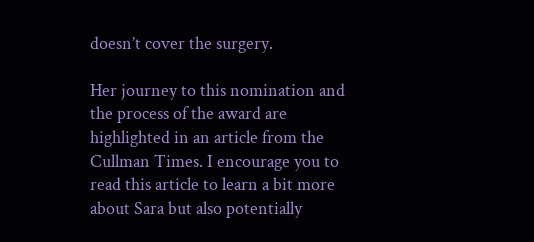doesn’t cover the surgery.

Her journey to this nomination and the process of the award are highlighted in an article from the Cullman Times. I encourage you to read this article to learn a bit more about Sara but also potentially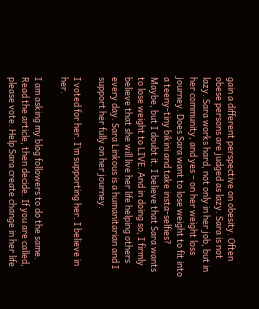gain a different perspective on obesity. Often obese persons are judged as lazy. Sara is not lazy. Sara works hard, not only in her job, but in her community, and yes – on her weight loss journey. Does Sara want to lose weight to fit into a teeny-tiny bikini and take insta-selfies? Maybe, but I doubt it. I believe that Sara wants to lose weight to LIVE. And in doing so, I firmly believe that she will live her life helping others every day. Sara Linkous is a humanitarian and I support her fully on her journey.

I voted for her. I’m supporting her. I believe in her.

I am asking my blog followers to do the same. Read the article, then decide. If you are called, please vote. Help Sara create change in her life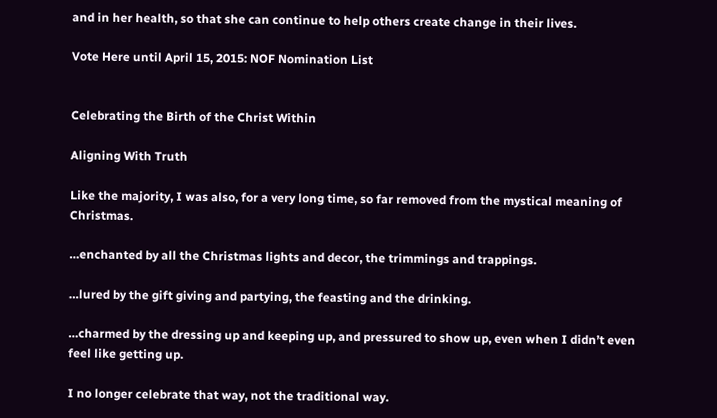and in her health, so that she can continue to help others create change in their lives.

Vote Here until April 15, 2015: NOF Nomination List


Celebrating the Birth of the Christ Within

Aligning With Truth

Like the majority, I was also, for a very long time, so far removed from the mystical meaning of Christmas.

…enchanted by all the Christmas lights and decor, the trimmings and trappings.

…lured by the gift giving and partying, the feasting and the drinking.

…charmed by the dressing up and keeping up, and pressured to show up, even when I didn’t even feel like getting up.

I no longer celebrate that way, not the traditional way.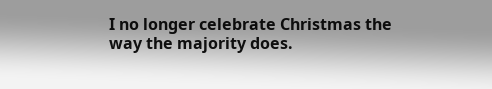I no longer celebrate Christmas the way the majority does.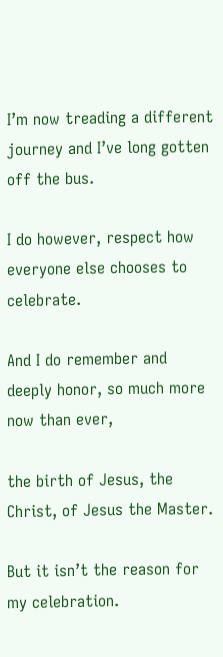I’m now treading a different journey and I’ve long gotten off the bus.

I do however, respect how everyone else chooses to celebrate.

And I do remember and deeply honor, so much more now than ever,

the birth of Jesus, the Christ, of Jesus the Master.

But it isn’t the reason for my celebration.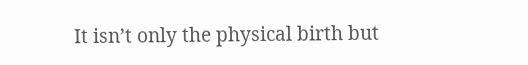It isn’t only the physical birth but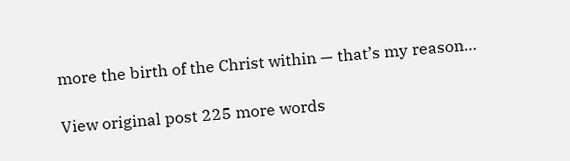more the birth of the Christ within — that’s my reason…

View original post 225 more words